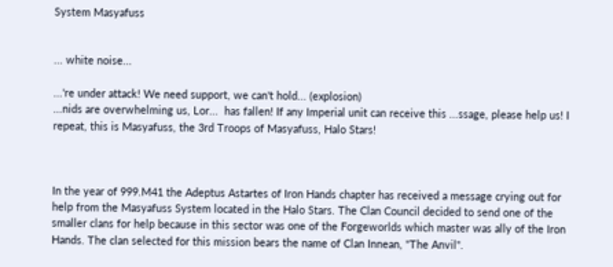System Masyafuss


... white noise...

...'re under attack! We need support, we can't hold... (explosion)
...nids are overwhelming us, Lor...  has fallen! If any Imperial unit can receive this ...ssage, please help us! I repeat, this is Masyafuss, the 3rd Troops of Masyafuss, Halo Stars!



In the year of 999.M41 the Adeptus Astartes of Iron Hands chapter has received a message crying out for help from the Masyafuss System located in the Halo Stars. The Clan Council decided to send one of the smaller clans for help because in this sector was one of the Forgeworlds which master was ally of the Iron Hands. The clan selected for this mission bears the name of Clan Innean, "The Anvil".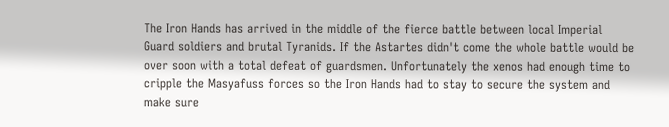The Iron Hands has arrived in the middle of the fierce battle between local Imperial Guard soldiers and brutal Tyranids. If the Astartes didn't come the whole battle would be over soon with a total defeat of guardsmen. Unfortunately the xenos had enough time to cripple the Masyafuss forces so the Iron Hands had to stay to secure the system and make sure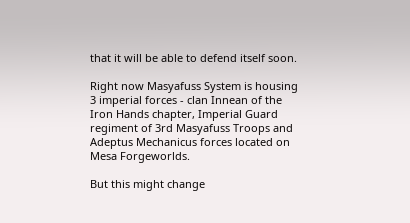that it will be able to defend itself soon.

Right now Masyafuss System is housing 3 imperial forces - clan Innean of the Iron Hands chapter, Imperial Guard regiment of 3rd Masyafuss Troops and Adeptus Mechanicus forces located on Mesa Forgeworlds.

But this might change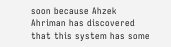soon because Ahzek Ahriman has discovered that this system has some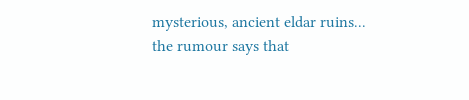mysterious, ancient eldar ruins... the rumour says that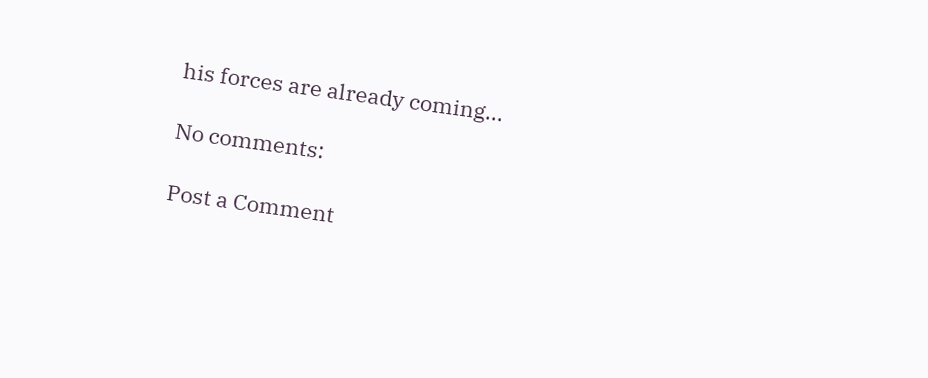his forces are already coming...

No comments:

Post a Comment